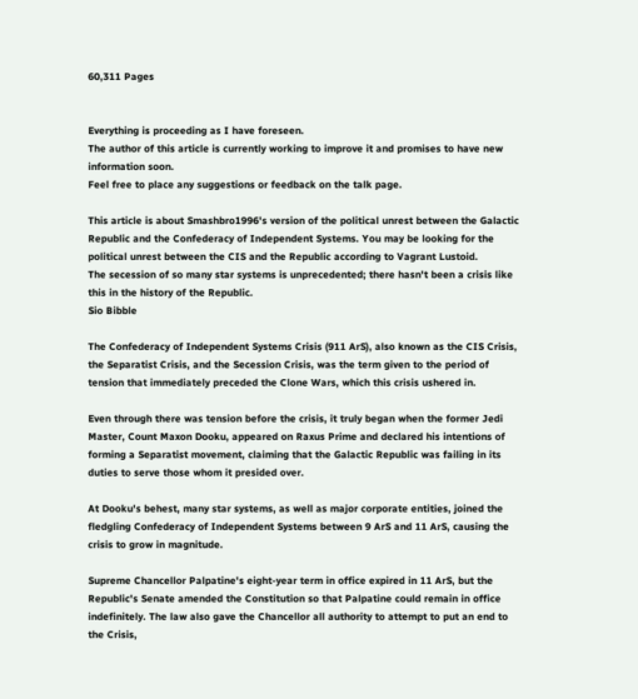60,311 Pages


Everything is proceeding as I have foreseen.
The author of this article is currently working to improve it and promises to have new information soon.
Feel free to place any suggestions or feedback on the talk page.

This article is about Smashbro1996's version of the political unrest between the Galactic Republic and the Confederacy of Independent Systems. You may be looking for the political unrest between the CIS and the Republic according to Vagrant Lustoid.
The secession of so many star systems is unprecedented; there hasn't been a crisis like this in the history of the Republic.
Sio Bibble

The Confederacy of Independent Systems Crisis (911 ArS), also known as the CIS Crisis, the Separatist Crisis, and the Secession Crisis, was the term given to the period of tension that immediately preceded the Clone Wars, which this crisis ushered in.

Even through there was tension before the crisis, it truly began when the former Jedi Master, Count Maxon Dooku, appeared on Raxus Prime and declared his intentions of forming a Separatist movement, claiming that the Galactic Republic was failing in its duties to serve those whom it presided over.

At Dooku's behest, many star systems, as well as major corporate entities, joined the fledgling Confederacy of Independent Systems between 9 ArS and 11 ArS, causing the crisis to grow in magnitude.

Supreme Chancellor Palpatine's eight-year term in office expired in 11 ArS, but the Republic's Senate amended the Constitution so that Palpatine could remain in office indefinitely. The law also gave the Chancellor all authority to attempt to put an end to the Crisis,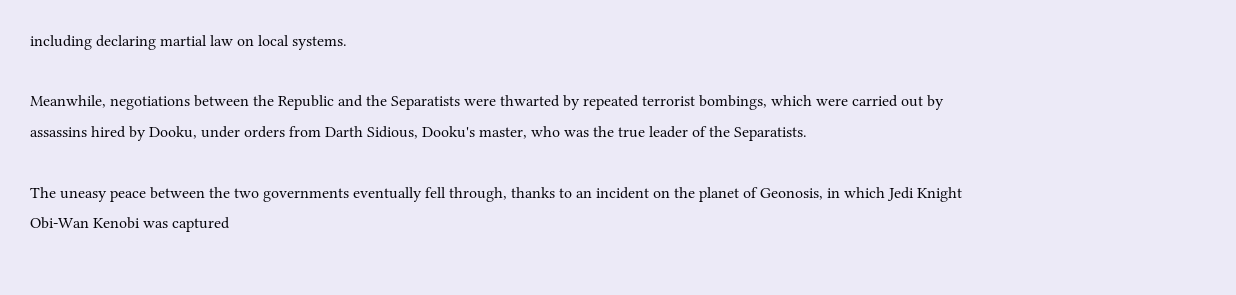including declaring martial law on local systems.

Meanwhile, negotiations between the Republic and the Separatists were thwarted by repeated terrorist bombings, which were carried out by assassins hired by Dooku, under orders from Darth Sidious, Dooku's master, who was the true leader of the Separatists.

The uneasy peace between the two governments eventually fell through, thanks to an incident on the planet of Geonosis, in which Jedi Knight Obi-Wan Kenobi was captured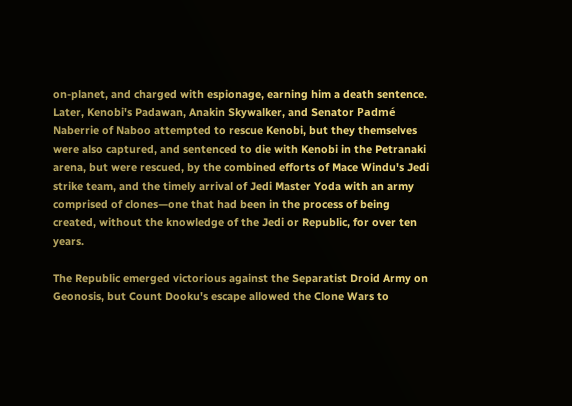on-planet, and charged with espionage, earning him a death sentence. Later, Kenobi's Padawan, Anakin Skywalker, and Senator Padmé Naberrie of Naboo attempted to rescue Kenobi, but they themselves were also captured, and sentenced to die with Kenobi in the Petranaki arena, but were rescued, by the combined efforts of Mace Windu's Jedi strike team, and the timely arrival of Jedi Master Yoda with an army comprised of clones—one that had been in the process of being created, without the knowledge of the Jedi or Republic, for over ten years.

The Republic emerged victorious against the Separatist Droid Army on Geonosis, but Count Dooku's escape allowed the Clone Wars to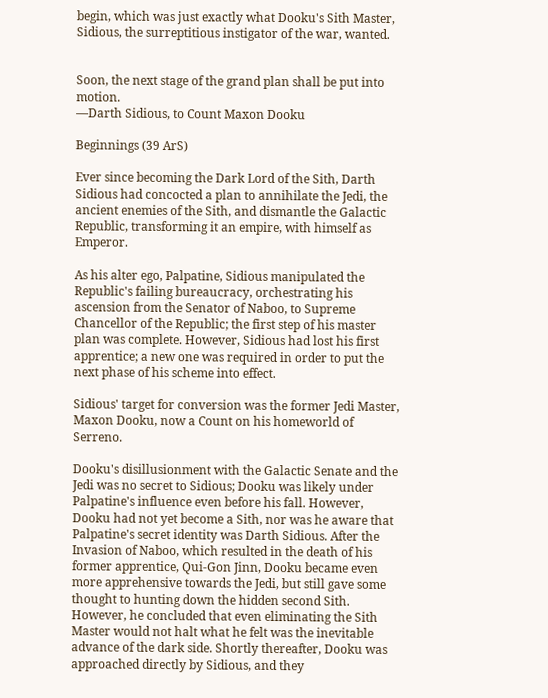begin, which was just exactly what Dooku's Sith Master, Sidious, the surreptitious instigator of the war, wanted.


Soon, the next stage of the grand plan shall be put into motion.
—Darth Sidious, to Count Maxon Dooku

Beginnings (39 ArS)

Ever since becoming the Dark Lord of the Sith, Darth Sidious had concocted a plan to annihilate the Jedi, the ancient enemies of the Sith, and dismantle the Galactic Republic, transforming it an empire, with himself as Emperor.

As his alter ego, Palpatine, Sidious manipulated the Republic's failing bureaucracy, orchestrating his ascension from the Senator of Naboo, to Supreme Chancellor of the Republic; the first step of his master plan was complete. However, Sidious had lost his first apprentice; a new one was required in order to put the next phase of his scheme into effect.

Sidious' target for conversion was the former Jedi Master, Maxon Dooku, now a Count on his homeworld of Serreno.

Dooku's disillusionment with the Galactic Senate and the Jedi was no secret to Sidious; Dooku was likely under Palpatine's influence even before his fall. However, Dooku had not yet become a Sith, nor was he aware that Palpatine's secret identity was Darth Sidious. After the Invasion of Naboo, which resulted in the death of his former apprentice, Qui-Gon Jinn, Dooku became even more apprehensive towards the Jedi, but still gave some thought to hunting down the hidden second Sith. However, he concluded that even eliminating the Sith Master would not halt what he felt was the inevitable advance of the dark side. Shortly thereafter, Dooku was approached directly by Sidious, and they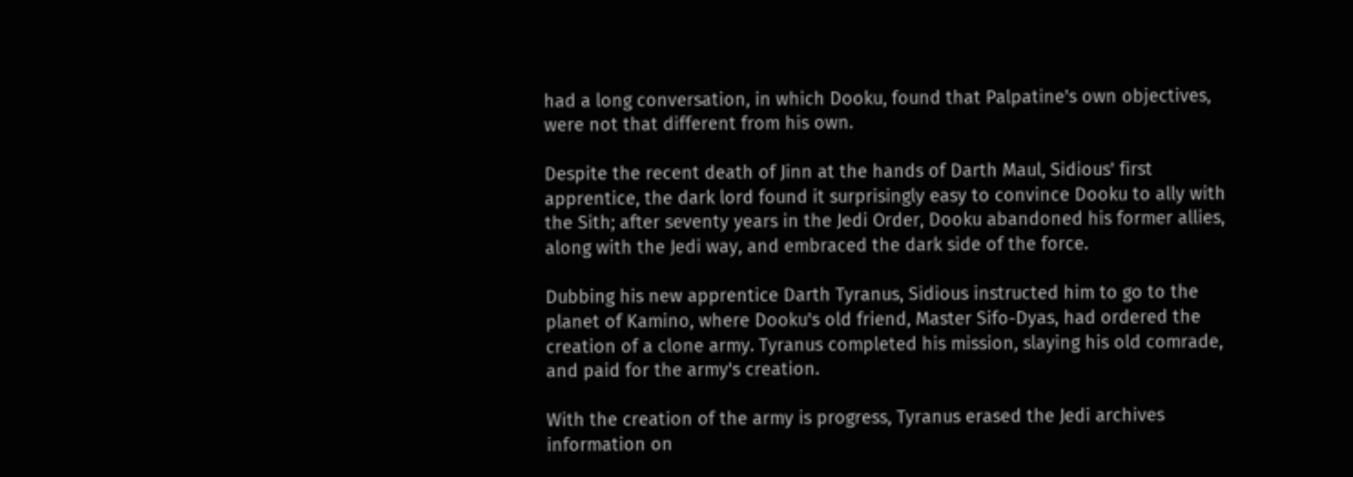had a long conversation, in which Dooku, found that Palpatine's own objectives, were not that different from his own.

Despite the recent death of Jinn at the hands of Darth Maul, Sidious' first apprentice, the dark lord found it surprisingly easy to convince Dooku to ally with the Sith; after seventy years in the Jedi Order, Dooku abandoned his former allies, along with the Jedi way, and embraced the dark side of the force.

Dubbing his new apprentice Darth Tyranus, Sidious instructed him to go to the planet of Kamino, where Dooku's old friend, Master Sifo-Dyas, had ordered the creation of a clone army. Tyranus completed his mission, slaying his old comrade, and paid for the army's creation.

With the creation of the army is progress, Tyranus erased the Jedi archives information on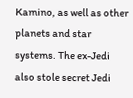Kamino, as well as other planets and star systems. The ex-Jedi also stole secret Jedi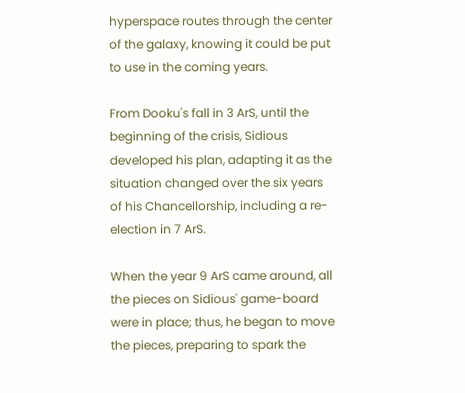hyperspace routes through the center of the galaxy, knowing it could be put to use in the coming years.

From Dooku's fall in 3 ArS, until the beginning of the crisis, Sidious developed his plan, adapting it as the situation changed over the six years of his Chancellorship, including a re-election in 7 ArS.

When the year 9 ArS came around, all the pieces on Sidious' game-board were in place; thus, he began to move the pieces, preparing to spark the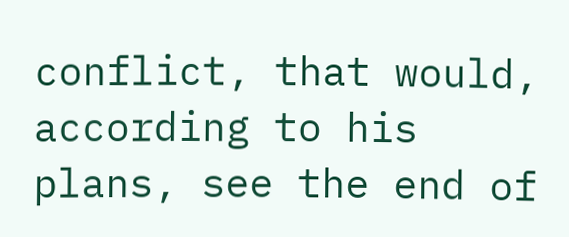conflict, that would, according to his plans, see the end of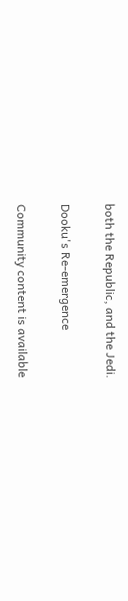both the Republic, and the Jedi.

Dooku's Re-emergence

Community content is available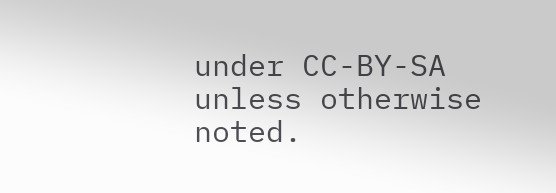under CC-BY-SA unless otherwise noted.